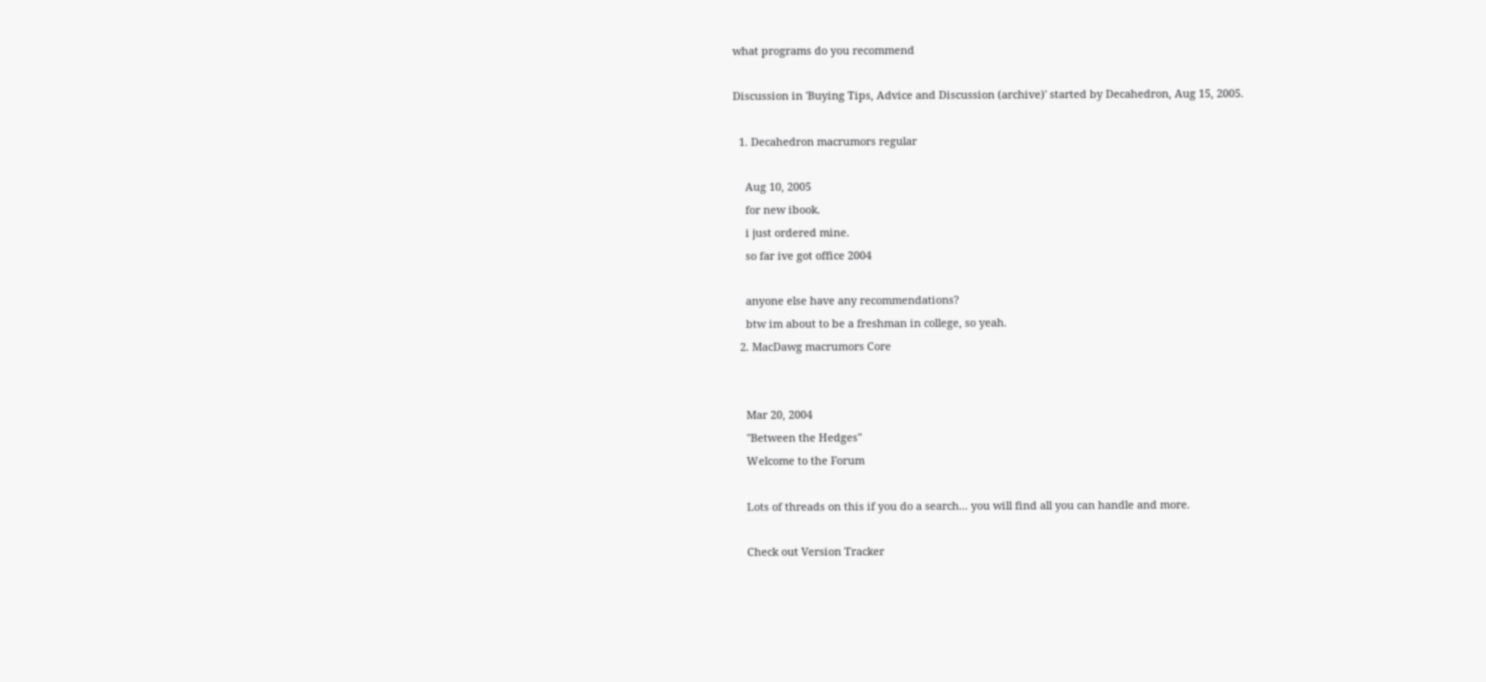what programs do you recommend

Discussion in 'Buying Tips, Advice and Discussion (archive)' started by Decahedron, Aug 15, 2005.

  1. Decahedron macrumors regular

    Aug 10, 2005
    for new ibook.
    i just ordered mine.
    so far ive got office 2004

    anyone else have any recommendations?
    btw im about to be a freshman in college, so yeah.
  2. MacDawg macrumors Core


    Mar 20, 2004
    "Between the Hedges"
    Welcome to the Forum

    Lots of threads on this if you do a search... you will find all you can handle and more.

    Check out Version Tracker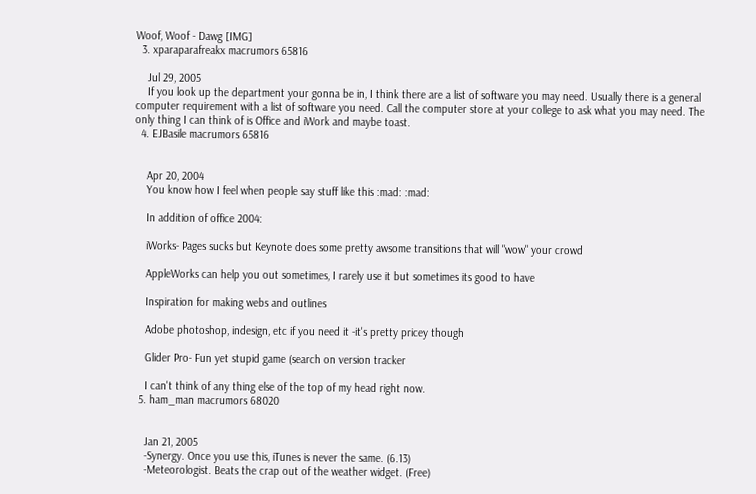Woof, Woof - Dawg [IMG]
  3. xparaparafreakx macrumors 65816

    Jul 29, 2005
    If you look up the department your gonna be in, I think there are a list of software you may need. Usually there is a general computer requirement with a list of software you need. Call the computer store at your college to ask what you may need. The only thing I can think of is Office and iWork and maybe toast.
  4. EJBasile macrumors 65816


    Apr 20, 2004
    You know how I feel when people say stuff like this :mad: :mad:

    In addition of office 2004:

    iWorks- Pages sucks but Keynote does some pretty awsome transitions that will "wow" your crowd

    AppleWorks can help you out sometimes, I rarely use it but sometimes its good to have

    Inspiration for making webs and outlines

    Adobe photoshop, indesign, etc if you need it -it's pretty pricey though

    Glider Pro- Fun yet stupid game (search on version tracker

    I can't think of any thing else of the top of my head right now.
  5. ham_man macrumors 68020


    Jan 21, 2005
    -Synergy. Once you use this, iTunes is never the same. (6.13)
    -Meteorologist. Beats the crap out of the weather widget. (Free)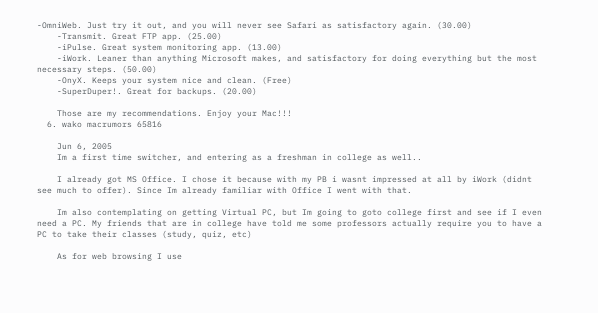-OmniWeb. Just try it out, and you will never see Safari as satisfactory again. (30.00)
    -Transmit. Great FTP app. (25.00)
    -iPulse. Great system monitoring app. (13.00)
    -iWork. Leaner than anything Microsoft makes, and satisfactory for doing everything but the most necessary steps. (50.00)
    -OnyX. Keeps your system nice and clean. (Free)
    -SuperDuper!. Great for backups. (20.00)

    Those are my recommendations. Enjoy your Mac!!!
  6. wako macrumors 65816

    Jun 6, 2005
    Im a first time switcher, and entering as a freshman in college as well..

    I already got MS Office. I chose it because with my PB i wasnt impressed at all by iWork (didnt see much to offer). Since Im already familiar with Office I went with that.

    Im also contemplating on getting Virtual PC, but Im going to goto college first and see if I even need a PC. My friends that are in college have told me some professors actually require you to have a PC to take their classes (study, quiz, etc)

    As for web browsing I use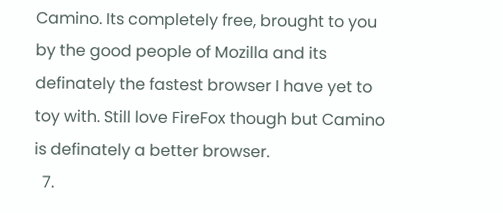Camino. Its completely free, brought to you by the good people of Mozilla and its definately the fastest browser I have yet to toy with. Still love FireFox though but Camino is definately a better browser.
  7.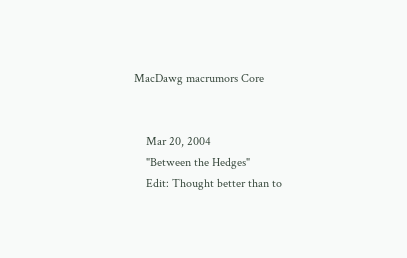MacDawg macrumors Core


    Mar 20, 2004
    "Between the Hedges"
    Edit: Thought better than to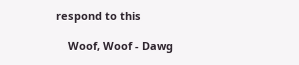respond to this

    Woof, Woof - Dawg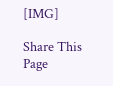[IMG]

Share This Page